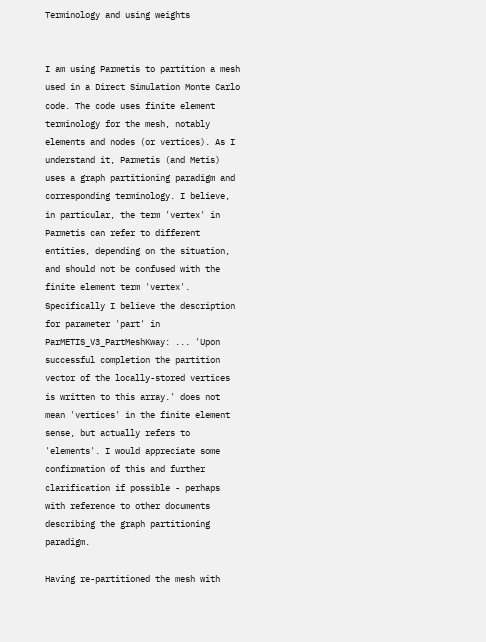Terminology and using weights


I am using Parmetis to partition a mesh used in a Direct Simulation Monte Carlo code. The code uses finite element terminology for the mesh, notably elements and nodes (or vertices). As I understand it, Parmetis (and Metis) uses a graph partitioning paradigm and corresponding terminology. I believe, in particular, the term 'vertex' in Parmetis can refer to different entities, depending on the situation, and should not be confused with the finite element term 'vertex'. Specifically I believe the description for parameter 'part' in ParMETIS_V3_PartMeshKway: ... 'Upon successful completion the partition vector of the locally-stored vertices is written to this array.' does not mean 'vertices' in the finite element sense, but actually refers to 'elements'. I would appreciate some confirmation of this and further clarification if possible - perhaps with reference to other documents describing the graph partitioning paradigm.

Having re-partitioned the mesh with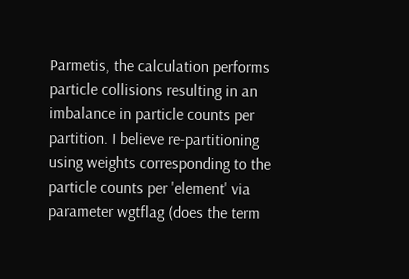Parmetis, the calculation performs particle collisions resulting in an imbalance in particle counts per partition. I believe re-partitioning using weights corresponding to the particle counts per 'element' via parameter wgtflag (does the term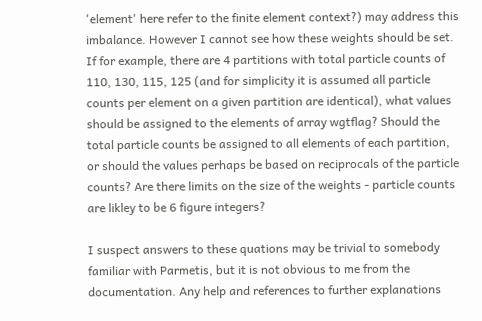'element' here refer to the finite element context?) may address this imbalance. However I cannot see how these weights should be set. If for example, there are 4 partitions with total particle counts of 110, 130, 115, 125 (and for simplicity it is assumed all particle counts per element on a given partition are identical), what values should be assigned to the elements of array wgtflag? Should the total particle counts be assigned to all elements of each partition, or should the values perhaps be based on reciprocals of the particle counts? Are there limits on the size of the weights - particle counts are likley to be 6 figure integers?

I suspect answers to these quations may be trivial to somebody familiar with Parmetis, but it is not obvious to me from the documentation. Any help and references to further explanations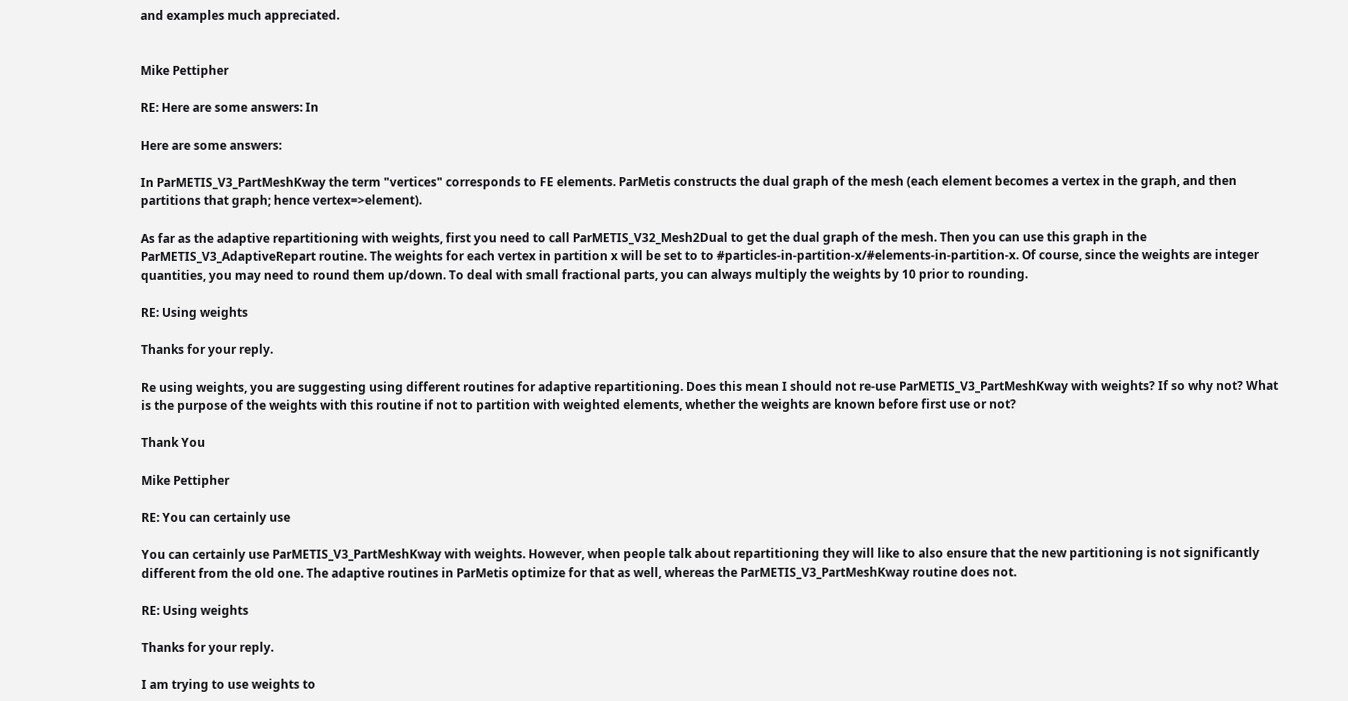and examples much appreciated.


Mike Pettipher

RE: Here are some answers: In

Here are some answers:

In ParMETIS_V3_PartMeshKway the term "vertices" corresponds to FE elements. ParMetis constructs the dual graph of the mesh (each element becomes a vertex in the graph, and then partitions that graph; hence vertex=>element).

As far as the adaptive repartitioning with weights, first you need to call ParMETIS_V32_Mesh2Dual to get the dual graph of the mesh. Then you can use this graph in the ParMETIS_V3_AdaptiveRepart routine. The weights for each vertex in partition x will be set to to #particles-in-partition-x/#elements-in-partition-x. Of course, since the weights are integer quantities, you may need to round them up/down. To deal with small fractional parts, you can always multiply the weights by 10 prior to rounding.

RE: Using weights

Thanks for your reply.

Re using weights, you are suggesting using different routines for adaptive repartitioning. Does this mean I should not re-use ParMETIS_V3_PartMeshKway with weights? If so why not? What is the purpose of the weights with this routine if not to partition with weighted elements, whether the weights are known before first use or not?

Thank You

Mike Pettipher

RE: You can certainly use

You can certainly use ParMETIS_V3_PartMeshKway with weights. However, when people talk about repartitioning they will like to also ensure that the new partitioning is not significantly different from the old one. The adaptive routines in ParMetis optimize for that as well, whereas the ParMETIS_V3_PartMeshKway routine does not.

RE: Using weights

Thanks for your reply.

I am trying to use weights to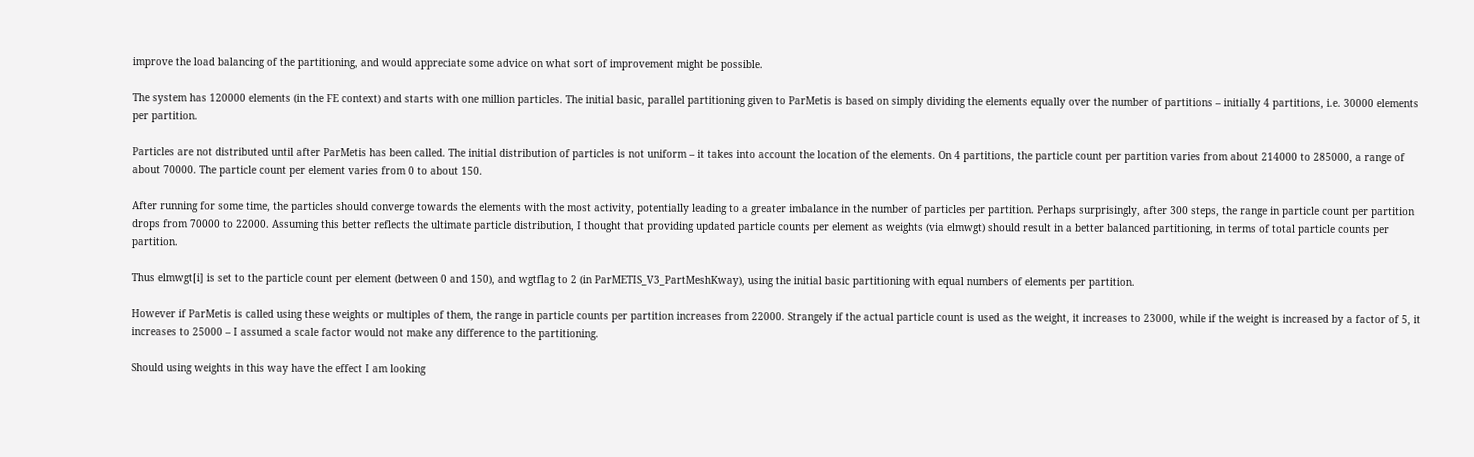improve the load balancing of the partitioning, and would appreciate some advice on what sort of improvement might be possible.

The system has 120000 elements (in the FE context) and starts with one million particles. The initial basic, parallel partitioning given to ParMetis is based on simply dividing the elements equally over the number of partitions – initially 4 partitions, i.e. 30000 elements per partition.

Particles are not distributed until after ParMetis has been called. The initial distribution of particles is not uniform – it takes into account the location of the elements. On 4 partitions, the particle count per partition varies from about 214000 to 285000, a range of about 70000. The particle count per element varies from 0 to about 150.

After running for some time, the particles should converge towards the elements with the most activity, potentially leading to a greater imbalance in the number of particles per partition. Perhaps surprisingly, after 300 steps, the range in particle count per partition drops from 70000 to 22000. Assuming this better reflects the ultimate particle distribution, I thought that providing updated particle counts per element as weights (via elmwgt) should result in a better balanced partitioning, in terms of total particle counts per partition.

Thus elmwgt[i] is set to the particle count per element (between 0 and 150), and wgtflag to 2 (in ParMETIS_V3_PartMeshKway), using the initial basic partitioning with equal numbers of elements per partition.

However if ParMetis is called using these weights or multiples of them, the range in particle counts per partition increases from 22000. Strangely if the actual particle count is used as the weight, it increases to 23000, while if the weight is increased by a factor of 5, it increases to 25000 – I assumed a scale factor would not make any difference to the partitioning.

Should using weights in this way have the effect I am looking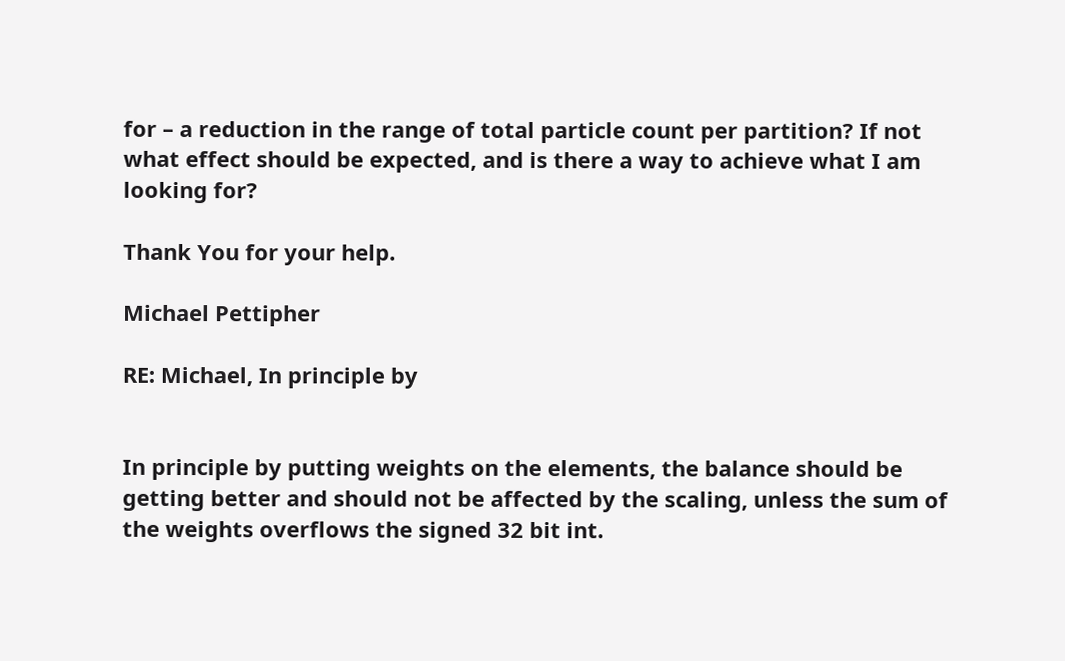for – a reduction in the range of total particle count per partition? If not what effect should be expected, and is there a way to achieve what I am looking for?

Thank You for your help.

Michael Pettipher

RE: Michael, In principle by


In principle by putting weights on the elements, the balance should be getting better and should not be affected by the scaling, unless the sum of the weights overflows the signed 32 bit int.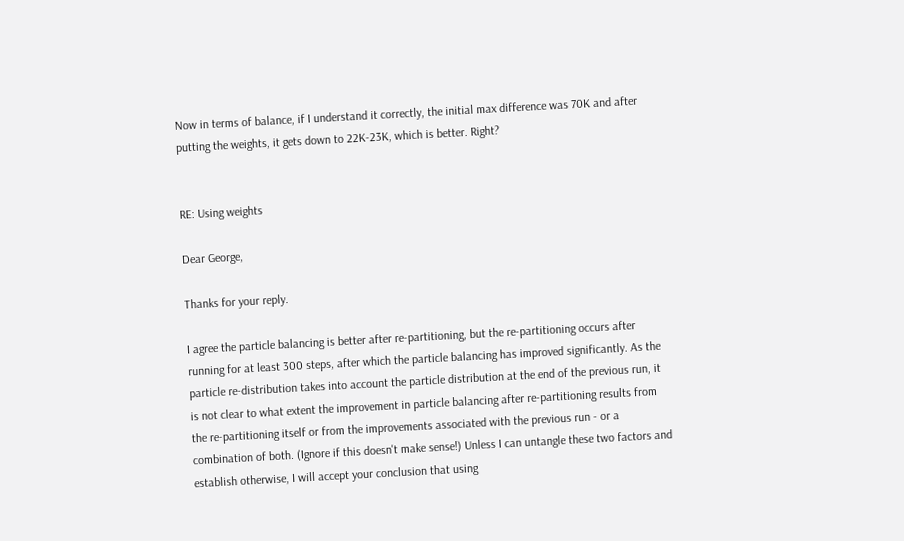Now in terms of balance, if I understand it correctly, the initial max difference was 70K and after putting the weights, it gets down to 22K-23K, which is better. Right?


RE: Using weights

Dear George,

Thanks for your reply.

I agree the particle balancing is better after re-partitioning, but the re-partitioning occurs after running for at least 300 steps, after which the particle balancing has improved significantly. As the particle re-distribution takes into account the particle distribution at the end of the previous run, it is not clear to what extent the improvement in particle balancing after re-partitioning results from the re-partitioning itself or from the improvements associated with the previous run - or a combination of both. (Ignore if this doesn't make sense!) Unless I can untangle these two factors and establish otherwise, I will accept your conclusion that using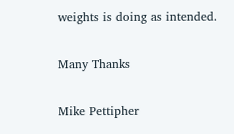weights is doing as intended.

Many Thanks

Mike Pettipher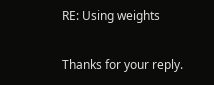RE: Using weights

Thanks for your reply.